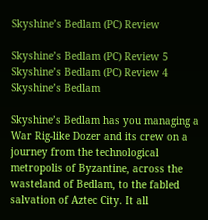Skyshine’s Bedlam (PC) Review

Skyshine’s Bedlam (PC) Review 5
Skyshine’s Bedlam (PC) Review 4
Skyshine’s Bedlam

Skyshine’s Bedlam has you managing a War Rig-like Dozer and its crew on a journey from the technological metropolis of Byzantine, across the wasteland of Bedlam, to the fabled salvation of Aztec City. It all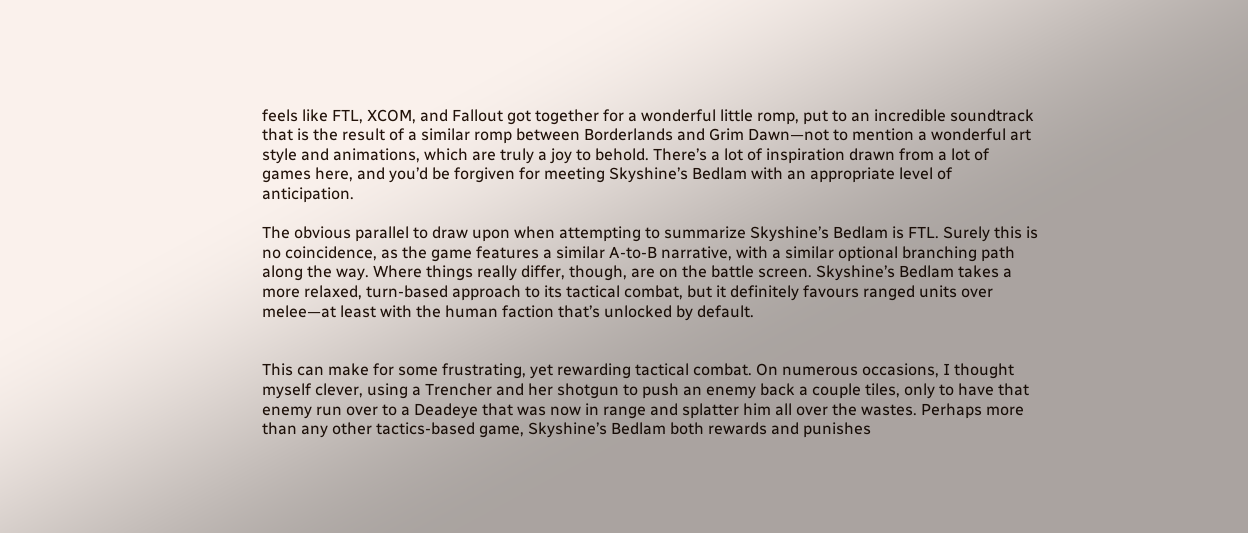feels like FTL, XCOM, and Fallout got together for a wonderful little romp, put to an incredible soundtrack that is the result of a similar romp between Borderlands and Grim Dawn—not to mention a wonderful art style and animations, which are truly a joy to behold. There’s a lot of inspiration drawn from a lot of games here, and you’d be forgiven for meeting Skyshine’s Bedlam with an appropriate level of anticipation.

The obvious parallel to draw upon when attempting to summarize Skyshine’s Bedlam is FTL. Surely this is no coincidence, as the game features a similar A-to-B narrative, with a similar optional branching path along the way. Where things really differ, though, are on the battle screen. Skyshine’s Bedlam takes a more relaxed, turn-based approach to its tactical combat, but it definitely favours ranged units over melee—at least with the human faction that’s unlocked by default.


This can make for some frustrating, yet rewarding tactical combat. On numerous occasions, I thought myself clever, using a Trencher and her shotgun to push an enemy back a couple tiles, only to have that enemy run over to a Deadeye that was now in range and splatter him all over the wastes. Perhaps more than any other tactics-based game, Skyshine’s Bedlam both rewards and punishes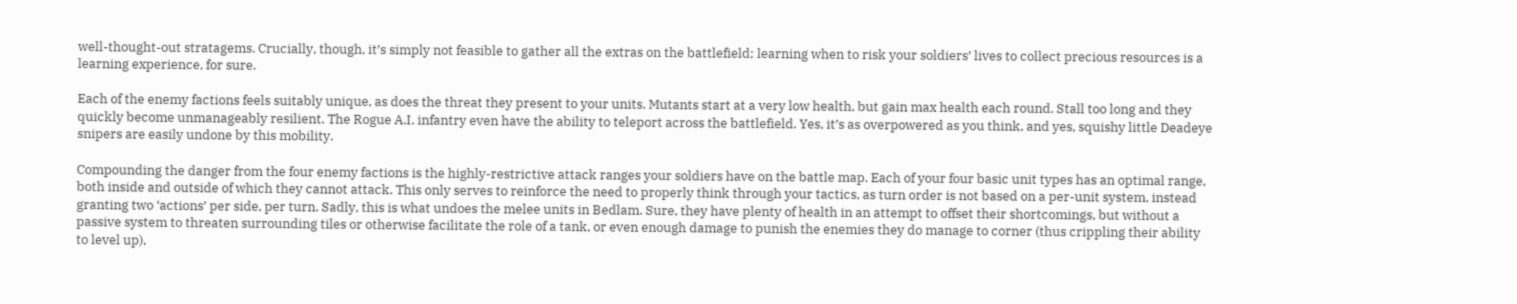well-thought-out stratagems. Crucially, though, it’s simply not feasible to gather all the extras on the battlefield; learning when to risk your soldiers’ lives to collect precious resources is a learning experience, for sure.

Each of the enemy factions feels suitably unique, as does the threat they present to your units. Mutants start at a very low health, but gain max health each round. Stall too long and they quickly become unmanageably resilient. The Rogue A.I. infantry even have the ability to teleport across the battlefield. Yes, it’s as overpowered as you think, and yes, squishy little Deadeye snipers are easily undone by this mobility.

Compounding the danger from the four enemy factions is the highly-restrictive attack ranges your soldiers have on the battle map. Each of your four basic unit types has an optimal range, both inside and outside of which they cannot attack. This only serves to reinforce the need to properly think through your tactics, as turn order is not based on a per-unit system, instead granting two ‘actions’ per side, per turn. Sadly, this is what undoes the melee units in Bedlam. Sure, they have plenty of health in an attempt to offset their shortcomings, but without a passive system to threaten surrounding tiles or otherwise facilitate the role of a tank, or even enough damage to punish the enemies they do manage to corner (thus crippling their ability to level up),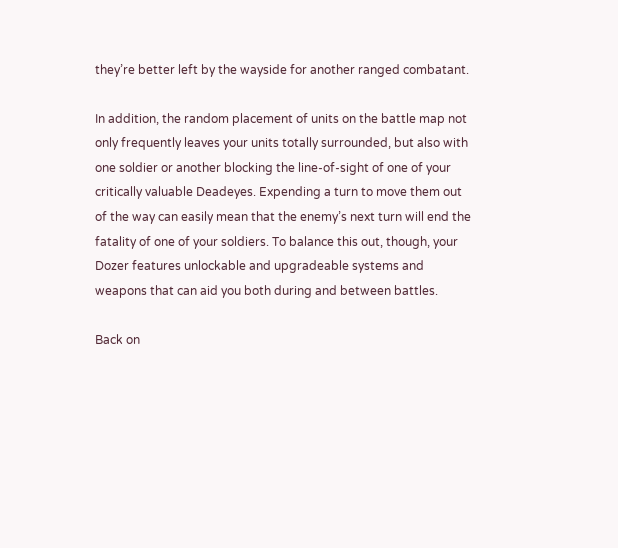they’re better left by the wayside for another ranged combatant.

In addition, the random placement of units on the battle map not only frequently leaves your units totally surrounded, but also with one soldier or another blocking the line-of-sight of one of your critically valuable Deadeyes. Expending a turn to move them out of the way can easily mean that the enemy’s next turn will end the fatality of one of your soldiers. To balance this out, though, your Dozer features unlockable and upgradeable systems and weapons that can aid you both during and between battles.

Back on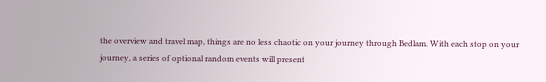the overview and travel map, things are no less chaotic on your journey through Bedlam. With each stop on your journey, a series of optional random events will present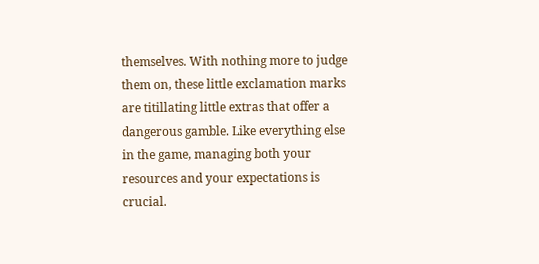themselves. With nothing more to judge them on, these little exclamation marks are titillating little extras that offer a dangerous gamble. Like everything else in the game, managing both your resources and your expectations is crucial.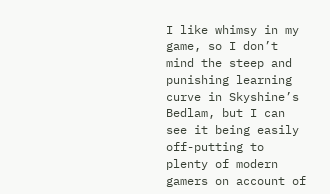I like whimsy in my game, so I don’t mind the steep and punishing learning curve in Skyshine’s Bedlam, but I can see it being easily off-putting to plenty of modern gamers on account of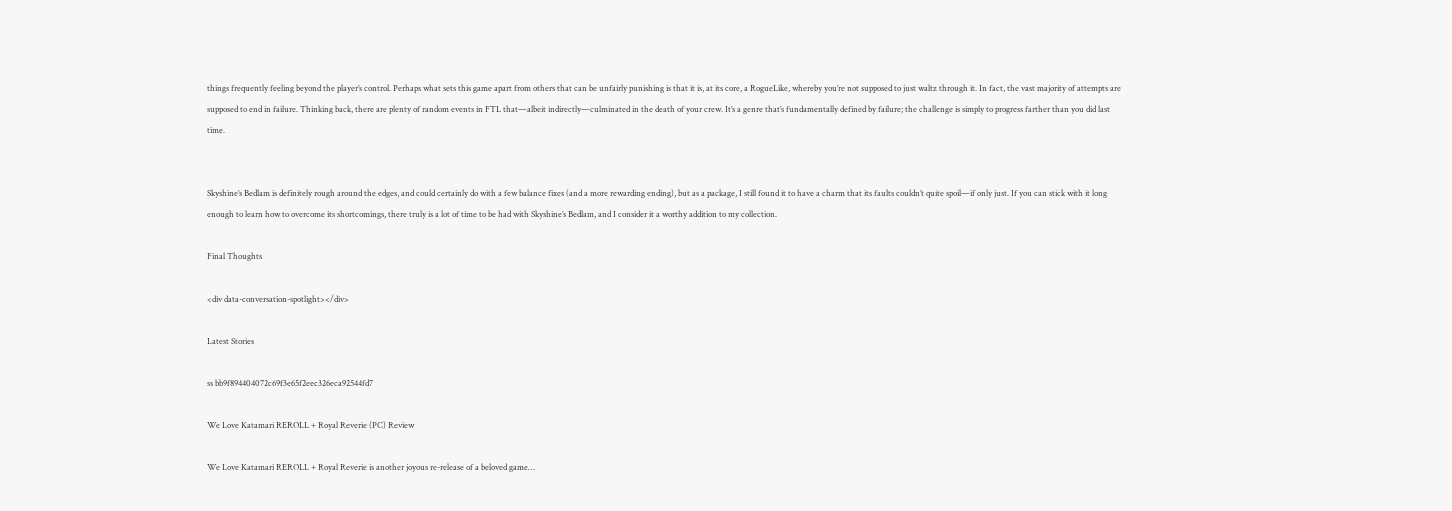things frequently feeling beyond the player’s control. Perhaps what sets this game apart from others that can be unfairly punishing is that it is, at its core, a RogueLike, whereby you’re not supposed to just waltz through it. In fact, the vast majority of attempts are supposed to end in failure. Thinking back, there are plenty of random events in FTL that—albeit indirectly—culminated in the death of your crew. It’s a genre that’s fundamentally defined by failure; the challenge is simply to progress farther than you did last time.


Skyshine’s Bedlam is definitely rough around the edges, and could certainly do with a few balance fixes (and a more rewarding ending), but as a package, I still found it to have a charm that its faults couldn’t quite spoil—if only just. If you can stick with it long enough to learn how to overcome its shortcomings, there truly is a lot of time to be had with Skyshine’s Bedlam, and I consider it a worthy addition to my collection.

Final Thoughts

<div data-conversation-spotlight></div>

Latest Stories

ss bb9f894404072c69f3e65f2eec326eca92544fd7

We Love Katamari REROLL + Royal Reverie (PC) Review

We Love Katamari REROLL + Royal Reverie is another joyous re-release of a beloved game…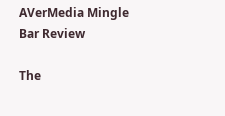AVerMedia Mingle Bar Review

The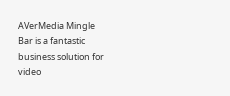AVerMedia Mingle Bar is a fantastic business solution for video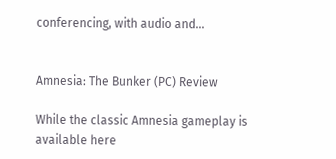conferencing, with audio and…


Amnesia: The Bunker (PC) Review

While the classic Amnesia gameplay is available here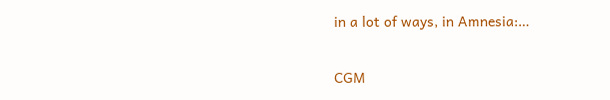in a lot of ways, in Amnesia:…


CGM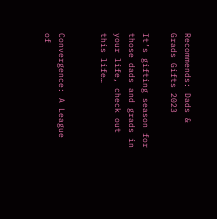Recommends: Dads & Grads Gifts 2023

It’s gifting season for those dads and grads in your life, check out this life…


Convergence: A League of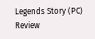Legends Story (PC) Review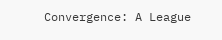Convergence: A League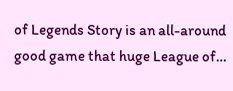of Legends Story is an all-around good game that huge League of…